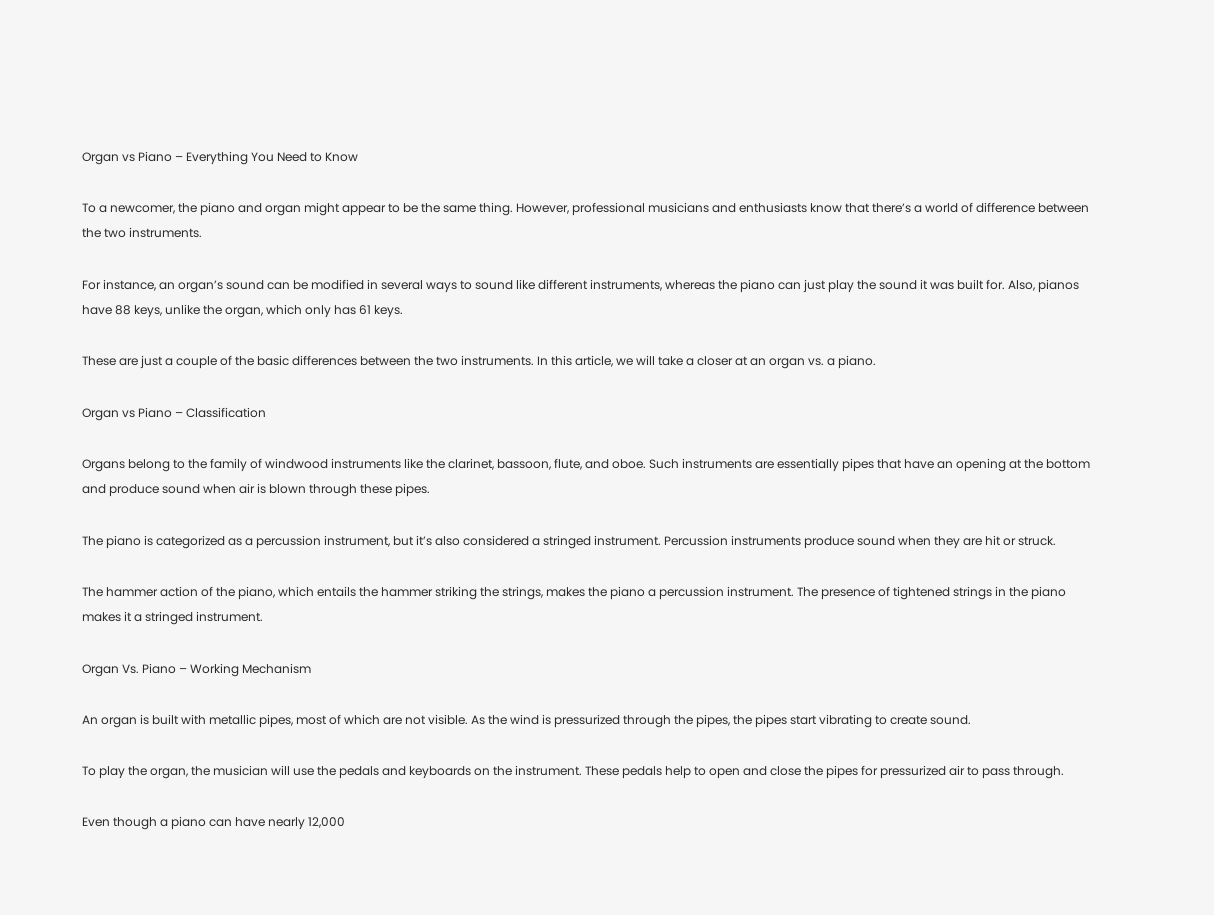Organ vs Piano – Everything You Need to Know

To a newcomer, the piano and organ might appear to be the same thing. However, professional musicians and enthusiasts know that there’s a world of difference between the two instruments.

For instance, an organ’s sound can be modified in several ways to sound like different instruments, whereas the piano can just play the sound it was built for. Also, pianos have 88 keys, unlike the organ, which only has 61 keys.

These are just a couple of the basic differences between the two instruments. In this article, we will take a closer at an organ vs. a piano.

Organ vs Piano – Classification

Organs belong to the family of windwood instruments like the clarinet, bassoon, flute, and oboe. Such instruments are essentially pipes that have an opening at the bottom and produce sound when air is blown through these pipes.

The piano is categorized as a percussion instrument, but it’s also considered a stringed instrument. Percussion instruments produce sound when they are hit or struck.

The hammer action of the piano, which entails the hammer striking the strings, makes the piano a percussion instrument. The presence of tightened strings in the piano makes it a stringed instrument.

Organ Vs. Piano – Working Mechanism

An organ is built with metallic pipes, most of which are not visible. As the wind is pressurized through the pipes, the pipes start vibrating to create sound.

To play the organ, the musician will use the pedals and keyboards on the instrument. These pedals help to open and close the pipes for pressurized air to pass through.

Even though a piano can have nearly 12,000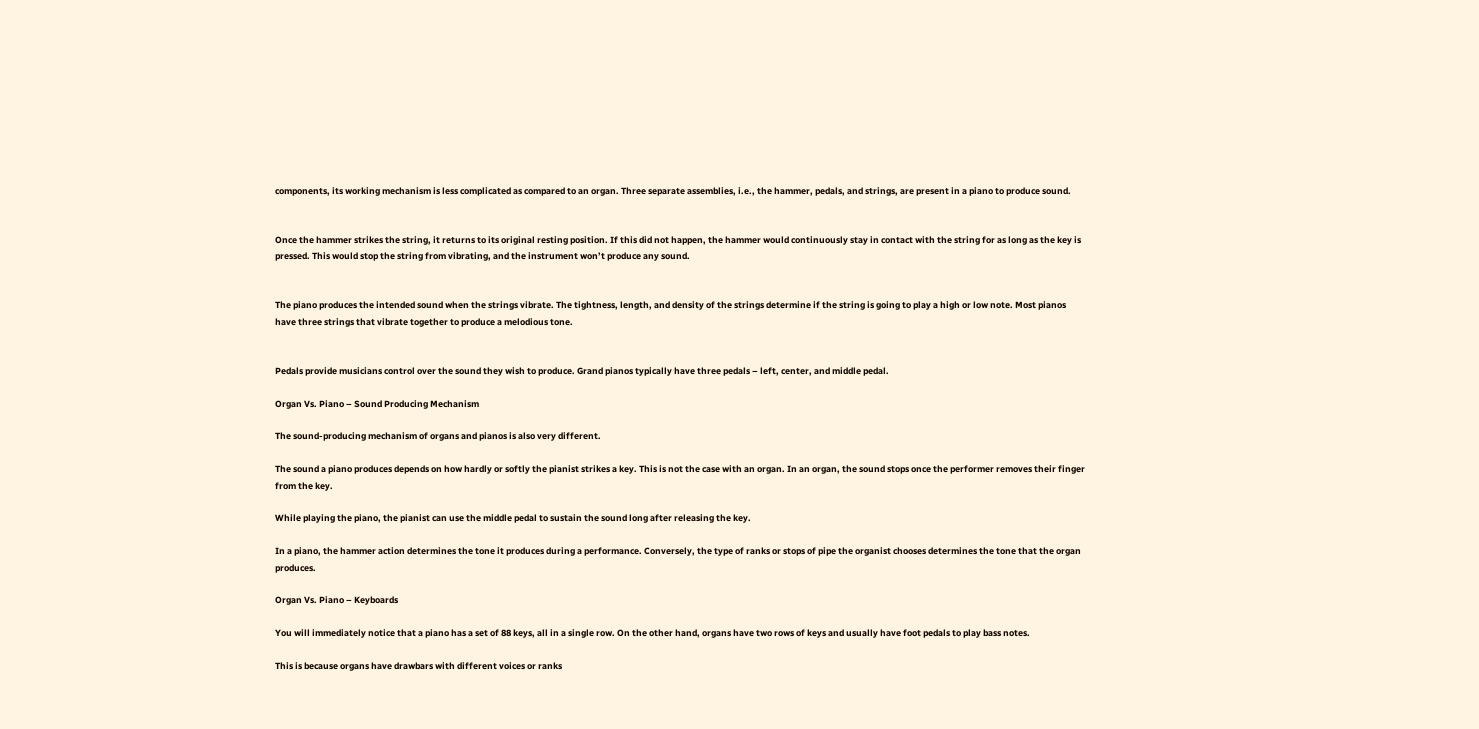components, its working mechanism is less complicated as compared to an organ. Three separate assemblies, i.e., the hammer, pedals, and strings, are present in a piano to produce sound.


Once the hammer strikes the string, it returns to its original resting position. If this did not happen, the hammer would continuously stay in contact with the string for as long as the key is pressed. This would stop the string from vibrating, and the instrument won’t produce any sound.


The piano produces the intended sound when the strings vibrate. The tightness, length, and density of the strings determine if the string is going to play a high or low note. Most pianos have three strings that vibrate together to produce a melodious tone.


Pedals provide musicians control over the sound they wish to produce. Grand pianos typically have three pedals – left, center, and middle pedal.

Organ Vs. Piano – Sound Producing Mechanism

The sound-producing mechanism of organs and pianos is also very different.

The sound a piano produces depends on how hardly or softly the pianist strikes a key. This is not the case with an organ. In an organ, the sound stops once the performer removes their finger from the key.

While playing the piano, the pianist can use the middle pedal to sustain the sound long after releasing the key.

In a piano, the hammer action determines the tone it produces during a performance. Conversely, the type of ranks or stops of pipe the organist chooses determines the tone that the organ produces.

Organ Vs. Piano – Keyboards

You will immediately notice that a piano has a set of 88 keys, all in a single row. On the other hand, organs have two rows of keys and usually have foot pedals to play bass notes.

This is because organs have drawbars with different voices or ranks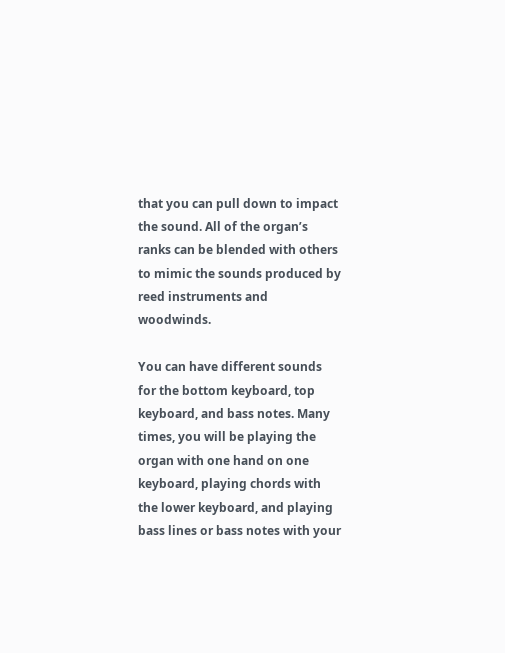that you can pull down to impact the sound. All of the organ’s ranks can be blended with others to mimic the sounds produced by reed instruments and woodwinds.

You can have different sounds for the bottom keyboard, top keyboard, and bass notes. Many times, you will be playing the organ with one hand on one keyboard, playing chords with the lower keyboard, and playing bass lines or bass notes with your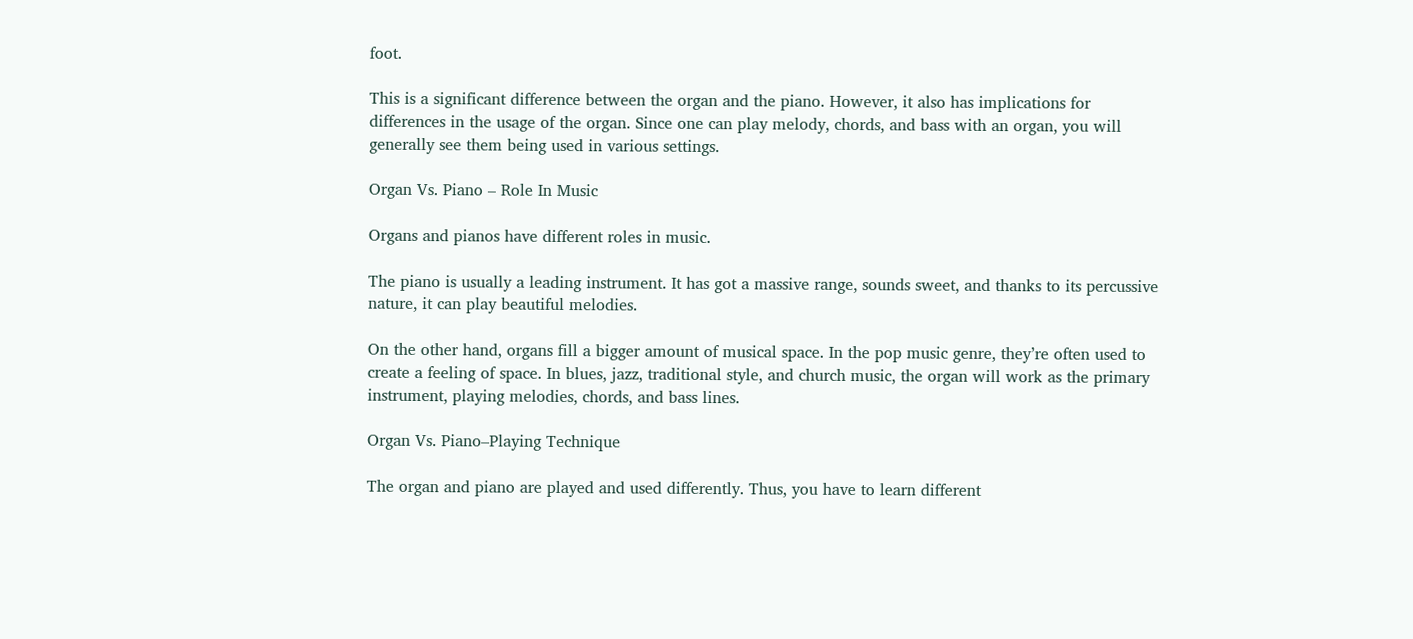foot.

This is a significant difference between the organ and the piano. However, it also has implications for differences in the usage of the organ. Since one can play melody, chords, and bass with an organ, you will generally see them being used in various settings.

Organ Vs. Piano – Role In Music

Organs and pianos have different roles in music.

The piano is usually a leading instrument. It has got a massive range, sounds sweet, and thanks to its percussive nature, it can play beautiful melodies.

On the other hand, organs fill a bigger amount of musical space. In the pop music genre, they’re often used to create a feeling of space. In blues, jazz, traditional style, and church music, the organ will work as the primary instrument, playing melodies, chords, and bass lines.

Organ Vs. Piano–Playing Technique

The organ and piano are played and used differently. Thus, you have to learn different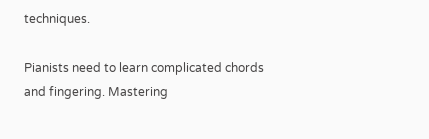techniques.

Pianists need to learn complicated chords and fingering. Mastering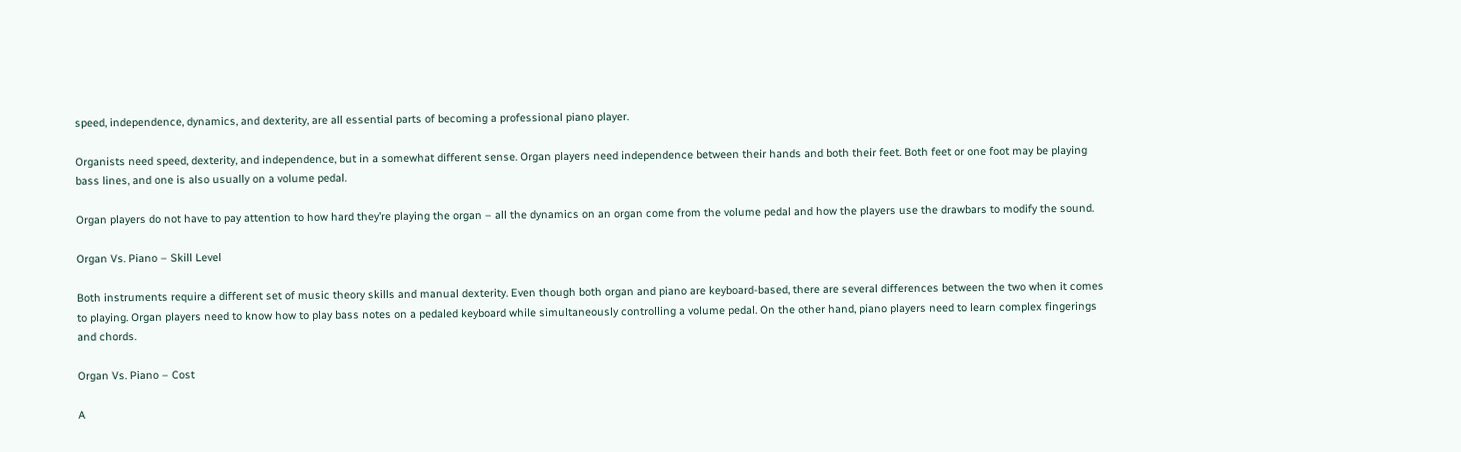speed, independence, dynamics, and dexterity, are all essential parts of becoming a professional piano player.

Organists need speed, dexterity, and independence, but in a somewhat different sense. Organ players need independence between their hands and both their feet. Both feet or one foot may be playing bass lines, and one is also usually on a volume pedal.

Organ players do not have to pay attention to how hard they’re playing the organ – all the dynamics on an organ come from the volume pedal and how the players use the drawbars to modify the sound.

Organ Vs. Piano – Skill Level

Both instruments require a different set of music theory skills and manual dexterity. Even though both organ and piano are keyboard-based, there are several differences between the two when it comes to playing. Organ players need to know how to play bass notes on a pedaled keyboard while simultaneously controlling a volume pedal. On the other hand, piano players need to learn complex fingerings and chords.

Organ Vs. Piano – Cost

A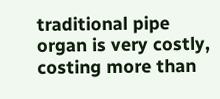traditional pipe organ is very costly, costing more than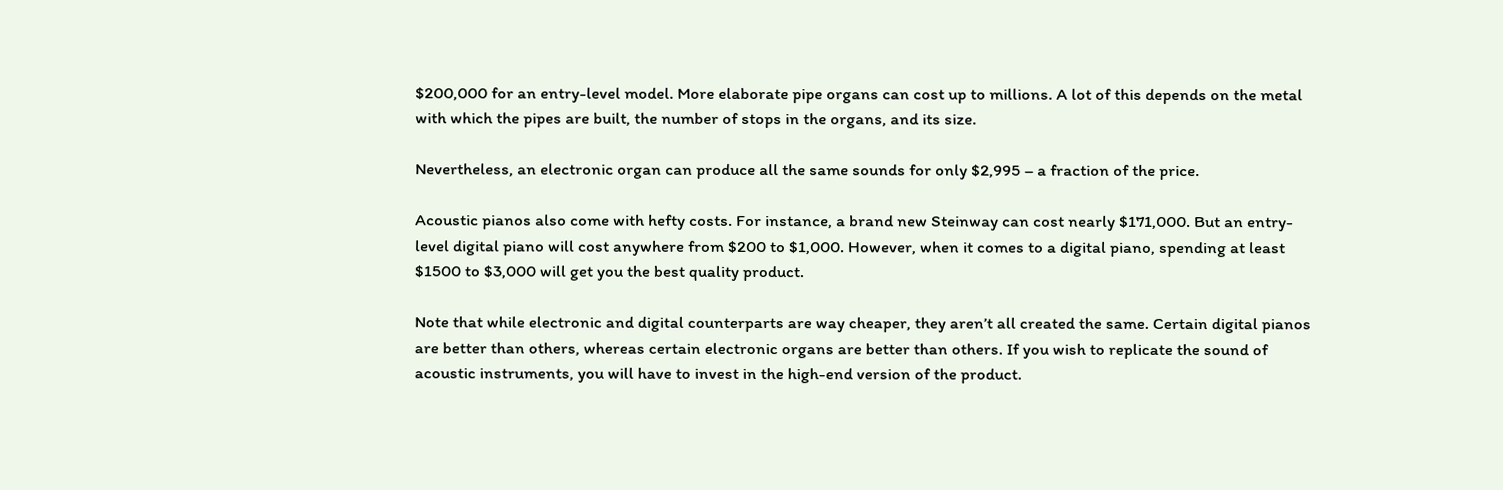$200,000 for an entry-level model. More elaborate pipe organs can cost up to millions. A lot of this depends on the metal with which the pipes are built, the number of stops in the organs, and its size.

Nevertheless, an electronic organ can produce all the same sounds for only $2,995 – a fraction of the price.

Acoustic pianos also come with hefty costs. For instance, a brand new Steinway can cost nearly $171,000. But an entry-level digital piano will cost anywhere from $200 to $1,000. However, when it comes to a digital piano, spending at least $1500 to $3,000 will get you the best quality product.

Note that while electronic and digital counterparts are way cheaper, they aren’t all created the same. Certain digital pianos are better than others, whereas certain electronic organs are better than others. If you wish to replicate the sound of acoustic instruments, you will have to invest in the high-end version of the product.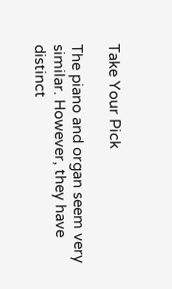Take Your Pick

The piano and organ seem very similar. However, they have distinct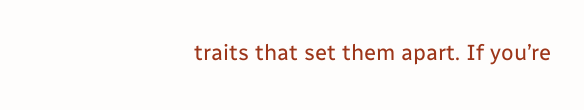traits that set them apart. If you’re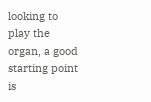looking to play the organ, a good starting point is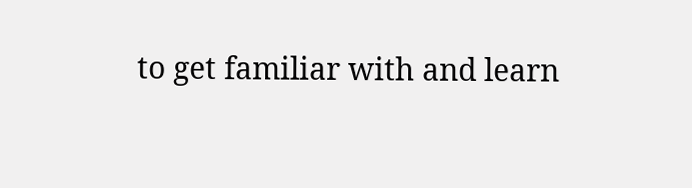to get familiar with and learn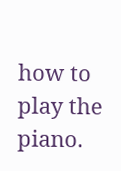how to play the piano.